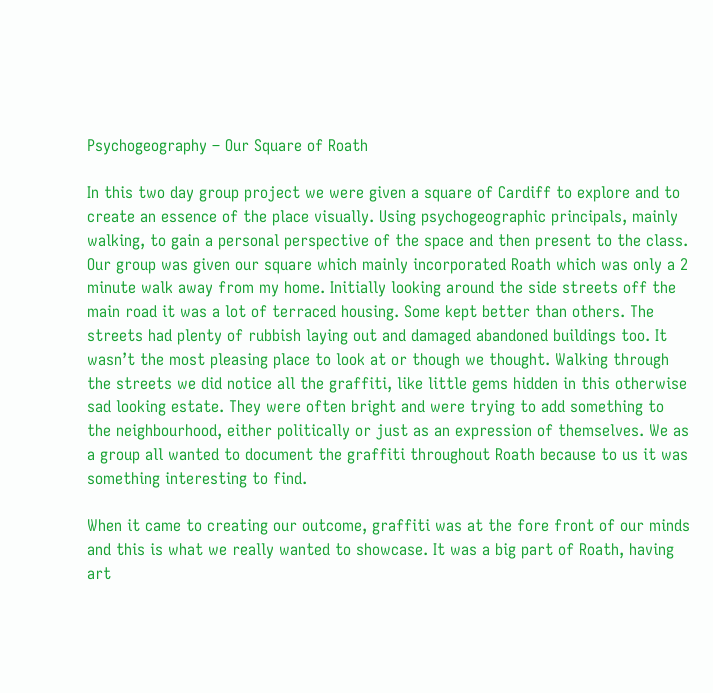Psychogeography – Our Square of Roath

In this two day group project we were given a square of Cardiff to explore and to create an essence of the place visually. Using psychogeographic principals, mainly walking, to gain a personal perspective of the space and then present to the class. Our group was given our square which mainly incorporated Roath which was only a 2 minute walk away from my home. Initially looking around the side streets off the main road it was a lot of terraced housing. Some kept better than others. The streets had plenty of rubbish laying out and damaged abandoned buildings too. It wasn’t the most pleasing place to look at or though we thought. Walking through the streets we did notice all the graffiti, like little gems hidden in this otherwise sad looking estate. They were often bright and were trying to add something to the neighbourhood, either politically or just as an expression of themselves. We as a group all wanted to document the graffiti throughout Roath because to us it was something interesting to find.

When it came to creating our outcome, graffiti was at the fore front of our minds and this is what we really wanted to showcase. It was a big part of Roath, having art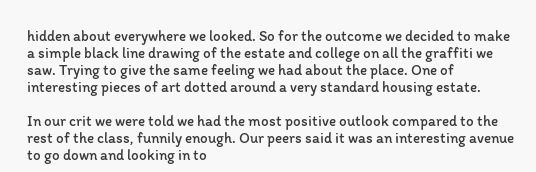hidden about everywhere we looked. So for the outcome we decided to make a simple black line drawing of the estate and college on all the graffiti we saw. Trying to give the same feeling we had about the place. One of interesting pieces of art dotted around a very standard housing estate.

In our crit we were told we had the most positive outlook compared to the rest of the class, funnily enough. Our peers said it was an interesting avenue to go down and looking in to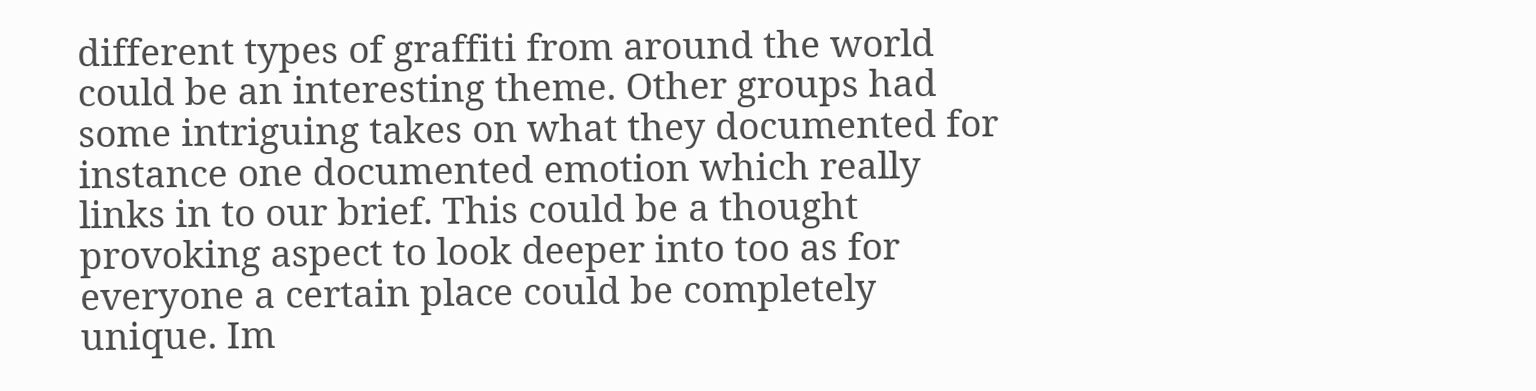different types of graffiti from around the world could be an interesting theme. Other groups had some intriguing takes on what they documented for instance one documented emotion which really links in to our brief. This could be a thought provoking aspect to look deeper into too as for everyone a certain place could be completely unique. Im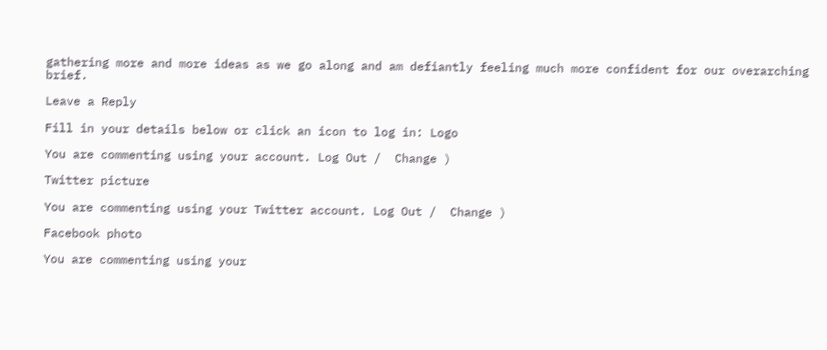gathering more and more ideas as we go along and am defiantly feeling much more confident for our overarching brief.

Leave a Reply

Fill in your details below or click an icon to log in: Logo

You are commenting using your account. Log Out /  Change )

Twitter picture

You are commenting using your Twitter account. Log Out /  Change )

Facebook photo

You are commenting using your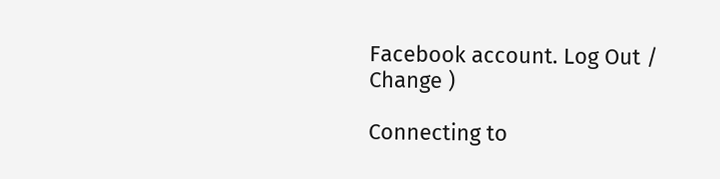Facebook account. Log Out /  Change )

Connecting to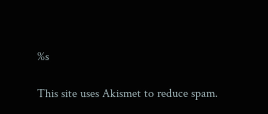%s

This site uses Akismet to reduce spam.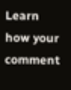Learn how your comment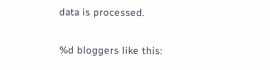data is processed.

%d bloggers like this: